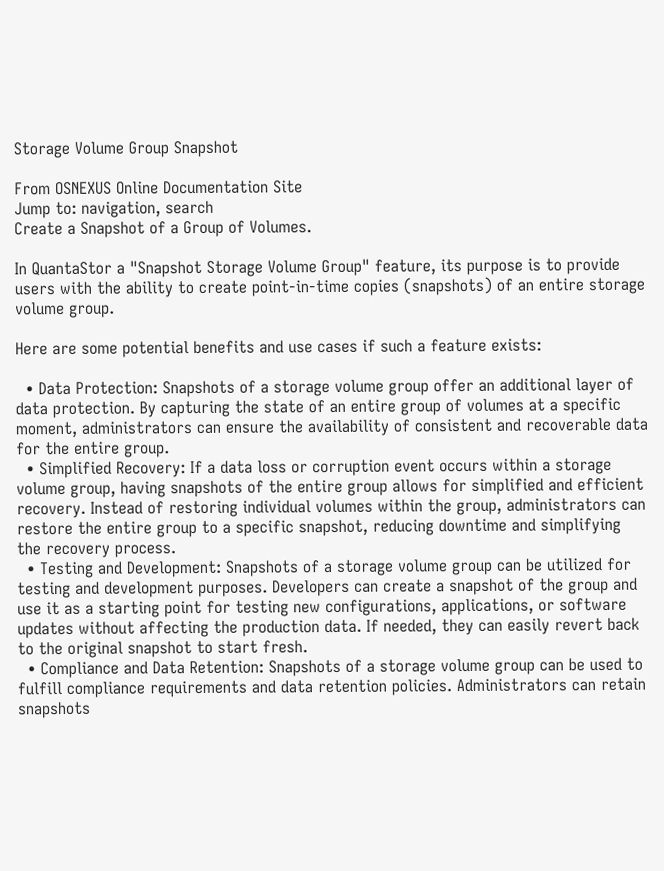Storage Volume Group Snapshot

From OSNEXUS Online Documentation Site
Jump to: navigation, search
Create a Snapshot of a Group of Volumes.

In QuantaStor a "Snapshot Storage Volume Group" feature, its purpose is to provide users with the ability to create point-in-time copies (snapshots) of an entire storage volume group.

Here are some potential benefits and use cases if such a feature exists:

  • Data Protection: Snapshots of a storage volume group offer an additional layer of data protection. By capturing the state of an entire group of volumes at a specific moment, administrators can ensure the availability of consistent and recoverable data for the entire group.
  • Simplified Recovery: If a data loss or corruption event occurs within a storage volume group, having snapshots of the entire group allows for simplified and efficient recovery. Instead of restoring individual volumes within the group, administrators can restore the entire group to a specific snapshot, reducing downtime and simplifying the recovery process.
  • Testing and Development: Snapshots of a storage volume group can be utilized for testing and development purposes. Developers can create a snapshot of the group and use it as a starting point for testing new configurations, applications, or software updates without affecting the production data. If needed, they can easily revert back to the original snapshot to start fresh.
  • Compliance and Data Retention: Snapshots of a storage volume group can be used to fulfill compliance requirements and data retention policies. Administrators can retain snapshots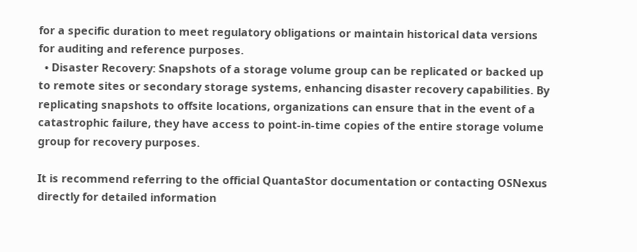for a specific duration to meet regulatory obligations or maintain historical data versions for auditing and reference purposes.
  • Disaster Recovery: Snapshots of a storage volume group can be replicated or backed up to remote sites or secondary storage systems, enhancing disaster recovery capabilities. By replicating snapshots to offsite locations, organizations can ensure that in the event of a catastrophic failure, they have access to point-in-time copies of the entire storage volume group for recovery purposes.

It is recommend referring to the official QuantaStor documentation or contacting OSNexus directly for detailed information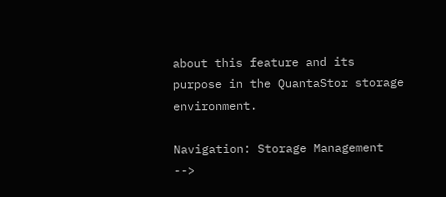about this feature and its purpose in the QuantaStor storage environment.

Navigation: Storage Management -->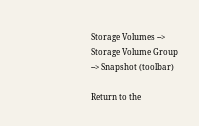Storage Volumes --> Storage Volume Group --> Snapshot (toolbar)

Return to the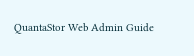QuantaStor Web Admin Guide